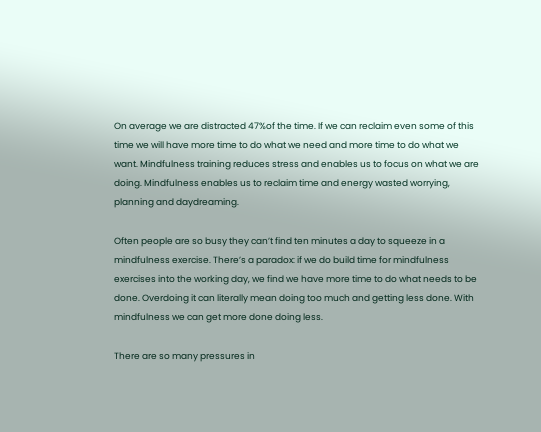On average we are distracted 47%of the time. If we can reclaim even some of this time we will have more time to do what we need and more time to do what we want. Mindfulness training reduces stress and enables us to focus on what we are doing. Mindfulness enables us to reclaim time and energy wasted worrying, planning and daydreaming.

Often people are so busy they can’t find ten minutes a day to squeeze in a mindfulness exercise. There’s a paradox: if we do build time for mindfulness exercises into the working day, we find we have more time to do what needs to be done. Overdoing it can literally mean doing too much and getting less done. With mindfulness we can get more done doing less.

There are so many pressures in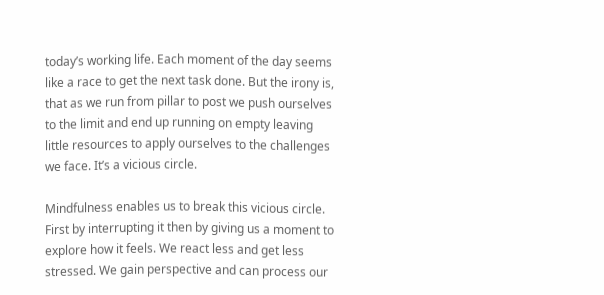today’s working life. Each moment of the day seems like a race to get the next task done. But the irony is, that as we run from pillar to post we push ourselves to the limit and end up running on empty leaving little resources to apply ourselves to the challenges we face. It’s a vicious circle.

Mindfulness enables us to break this vicious circle. First by interrupting it then by giving us a moment to explore how it feels. We react less and get less stressed. We gain perspective and can process our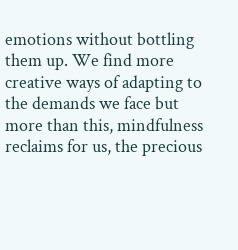emotions without bottling them up. We find more creative ways of adapting to the demands we face but more than this, mindfulness reclaims for us, the precious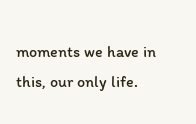moments we have in this, our only life.